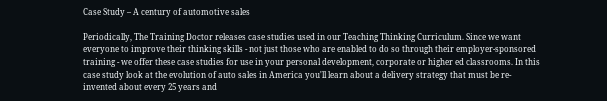Case Study – A century of automotive sales

Periodically, The Training Doctor releases case studies used in our Teaching Thinking Curriculum. Since we want everyone to improve their thinking skills - not just those who are enabled to do so through their employer-sponsored training - we offer these case studies for use in your personal development, corporate or higher ed classrooms. In this case study look at the evolution of auto sales in America you'll learn about a delivery strategy that must be re-invented about every 25 years and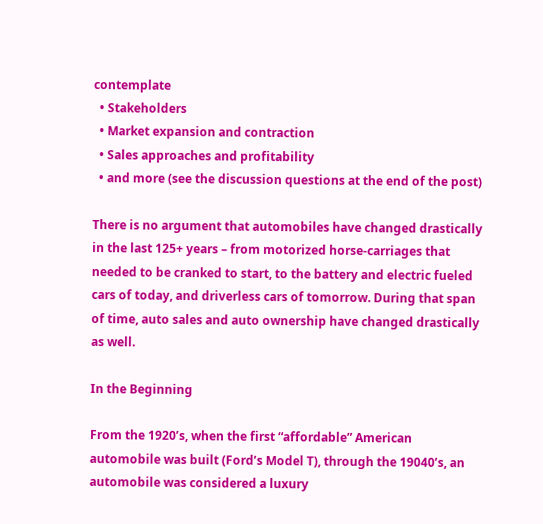contemplate
  • Stakeholders
  • Market expansion and contraction
  • Sales approaches and profitability
  • and more (see the discussion questions at the end of the post)

There is no argument that automobiles have changed drastically in the last 125+ years – from motorized horse-carriages that needed to be cranked to start, to the battery and electric fueled cars of today, and driverless cars of tomorrow. During that span of time, auto sales and auto ownership have changed drastically as well.

In the Beginning

From the 1920’s, when the first “affordable” American automobile was built (Ford’s Model T), through the 19040’s, an automobile was considered a luxury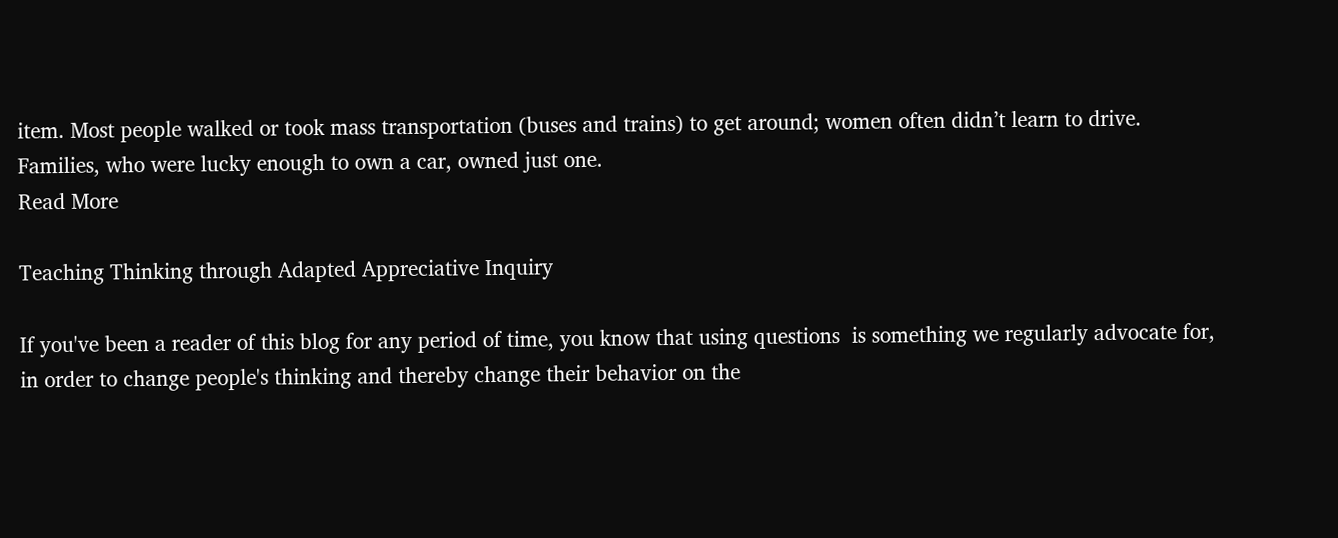item. Most people walked or took mass transportation (buses and trains) to get around; women often didn’t learn to drive. Families, who were lucky enough to own a car, owned just one.
Read More

Teaching Thinking through Adapted Appreciative Inquiry

If you've been a reader of this blog for any period of time, you know that using questions  is something we regularly advocate for, in order to change people's thinking and thereby change their behavior on the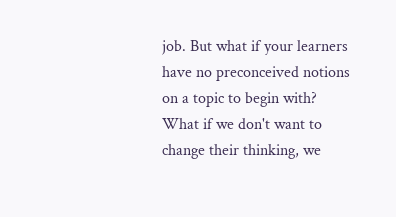job. But what if your learners have no preconceived notions on a topic to begin with? What if we don't want to change their thinking, we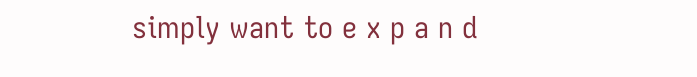simply want to e x p a n d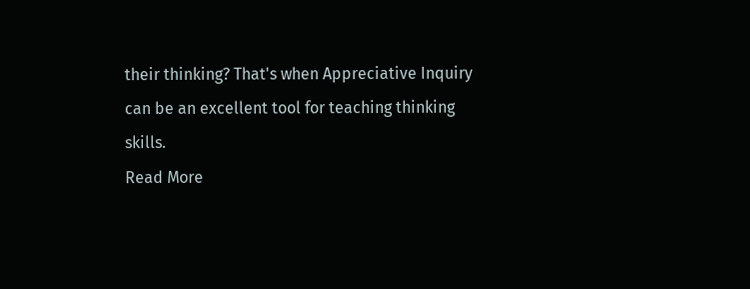their thinking? That's when Appreciative Inquiry  can be an excellent tool for teaching thinking skills.
Read More